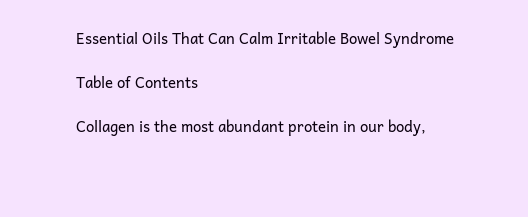Essential Oils That Can Calm Irritable Bowel Syndrome

Table of Contents

Collagen is the most abundant protein in our body,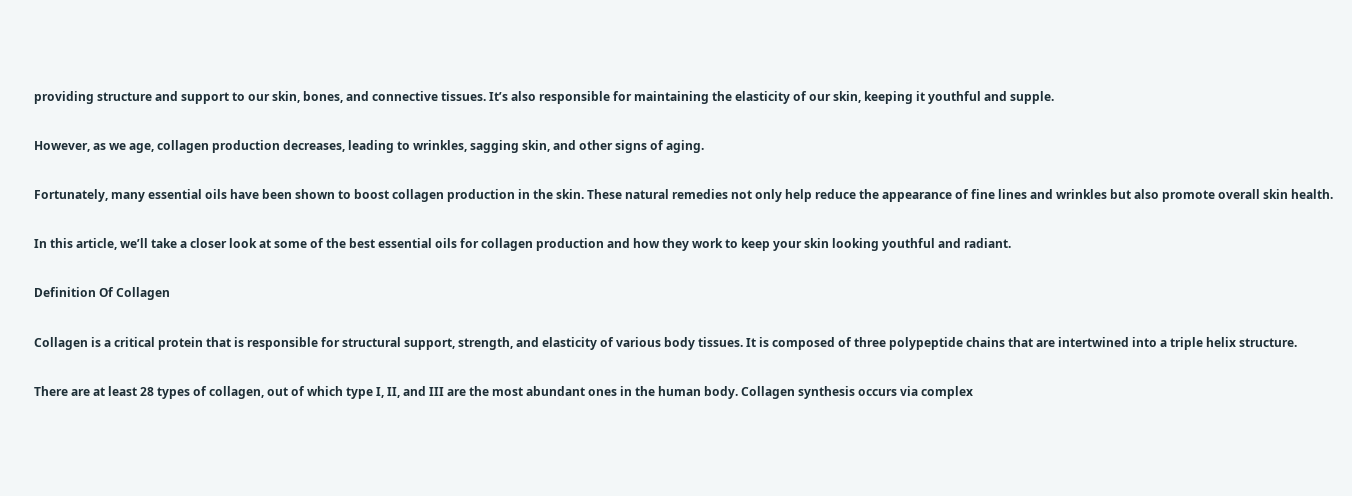providing structure and support to our skin, bones, and connective tissues. It’s also responsible for maintaining the elasticity of our skin, keeping it youthful and supple.

However, as we age, collagen production decreases, leading to wrinkles, sagging skin, and other signs of aging.

Fortunately, many essential oils have been shown to boost collagen production in the skin. These natural remedies not only help reduce the appearance of fine lines and wrinkles but also promote overall skin health.

In this article, we’ll take a closer look at some of the best essential oils for collagen production and how they work to keep your skin looking youthful and radiant.

Definition Of Collagen

Collagen is a critical protein that is responsible for structural support, strength, and elasticity of various body tissues. It is composed of three polypeptide chains that are intertwined into a triple helix structure.

There are at least 28 types of collagen, out of which type I, II, and III are the most abundant ones in the human body. Collagen synthesis occurs via complex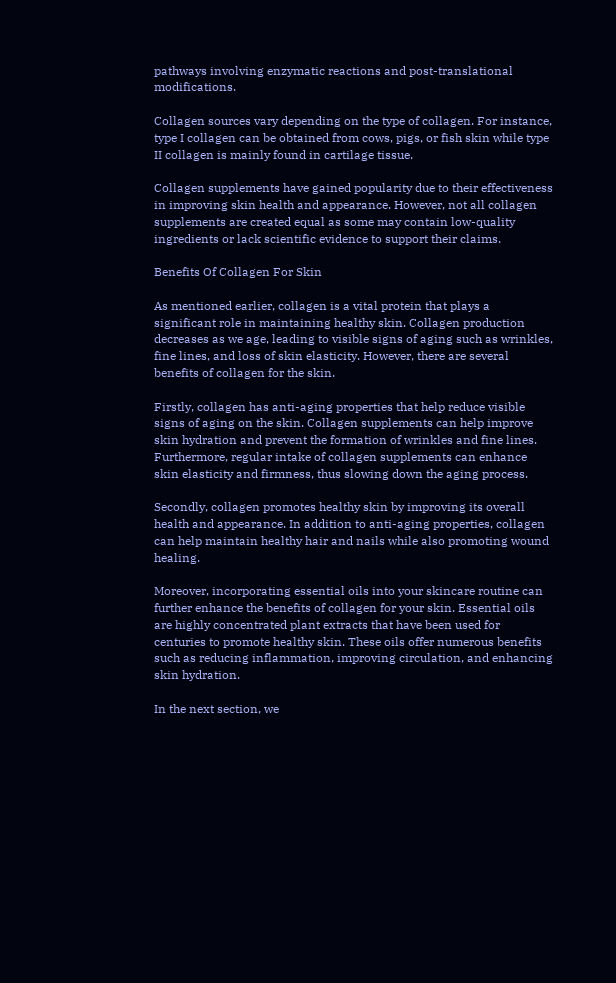pathways involving enzymatic reactions and post-translational modifications.

Collagen sources vary depending on the type of collagen. For instance, type I collagen can be obtained from cows, pigs, or fish skin while type II collagen is mainly found in cartilage tissue.

Collagen supplements have gained popularity due to their effectiveness in improving skin health and appearance. However, not all collagen supplements are created equal as some may contain low-quality ingredients or lack scientific evidence to support their claims.

Benefits Of Collagen For Skin

As mentioned earlier, collagen is a vital protein that plays a significant role in maintaining healthy skin. Collagen production decreases as we age, leading to visible signs of aging such as wrinkles, fine lines, and loss of skin elasticity. However, there are several benefits of collagen for the skin.

Firstly, collagen has anti-aging properties that help reduce visible signs of aging on the skin. Collagen supplements can help improve skin hydration and prevent the formation of wrinkles and fine lines. Furthermore, regular intake of collagen supplements can enhance skin elasticity and firmness, thus slowing down the aging process.

Secondly, collagen promotes healthy skin by improving its overall health and appearance. In addition to anti-aging properties, collagen can help maintain healthy hair and nails while also promoting wound healing.

Moreover, incorporating essential oils into your skincare routine can further enhance the benefits of collagen for your skin. Essential oils are highly concentrated plant extracts that have been used for centuries to promote healthy skin. These oils offer numerous benefits such as reducing inflammation, improving circulation, and enhancing skin hydration.

In the next section, we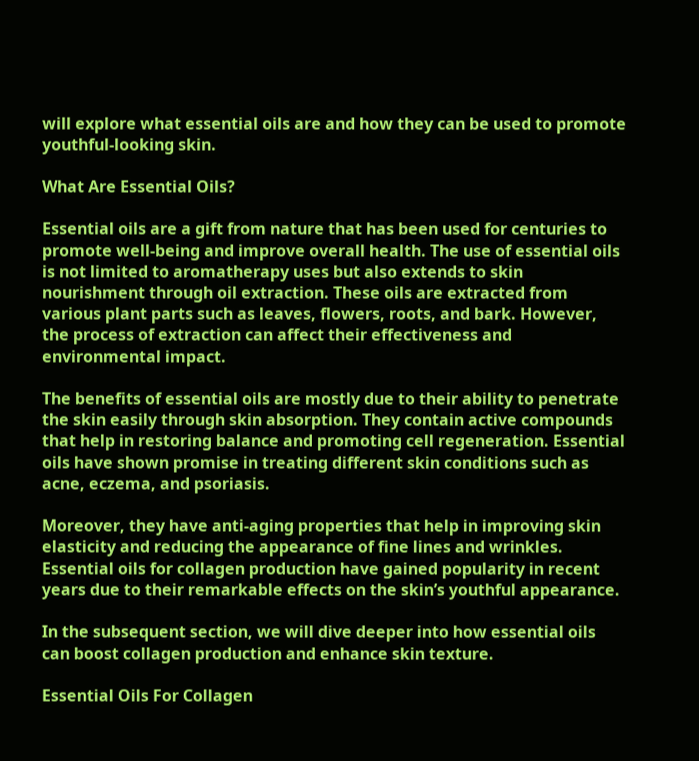will explore what essential oils are and how they can be used to promote youthful-looking skin.

What Are Essential Oils?

Essential oils are a gift from nature that has been used for centuries to promote well-being and improve overall health. The use of essential oils is not limited to aromatherapy uses but also extends to skin nourishment through oil extraction. These oils are extracted from various plant parts such as leaves, flowers, roots, and bark. However, the process of extraction can affect their effectiveness and environmental impact.

The benefits of essential oils are mostly due to their ability to penetrate the skin easily through skin absorption. They contain active compounds that help in restoring balance and promoting cell regeneration. Essential oils have shown promise in treating different skin conditions such as acne, eczema, and psoriasis.

Moreover, they have anti-aging properties that help in improving skin elasticity and reducing the appearance of fine lines and wrinkles. Essential oils for collagen production have gained popularity in recent years due to their remarkable effects on the skin’s youthful appearance.

In the subsequent section, we will dive deeper into how essential oils can boost collagen production and enhance skin texture.

Essential Oils For Collagen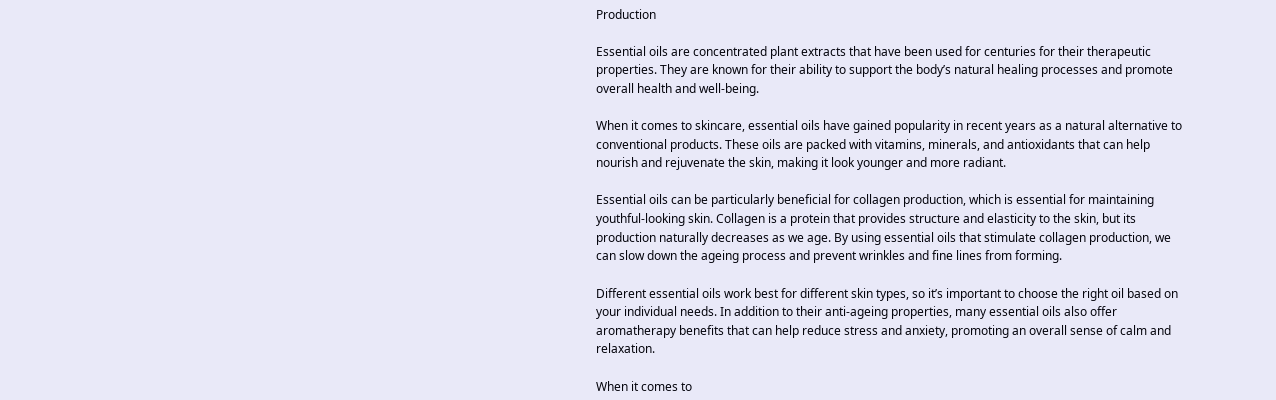Production

Essential oils are concentrated plant extracts that have been used for centuries for their therapeutic properties. They are known for their ability to support the body’s natural healing processes and promote overall health and well-being.

When it comes to skincare, essential oils have gained popularity in recent years as a natural alternative to conventional products. These oils are packed with vitamins, minerals, and antioxidants that can help nourish and rejuvenate the skin, making it look younger and more radiant.

Essential oils can be particularly beneficial for collagen production, which is essential for maintaining youthful-looking skin. Collagen is a protein that provides structure and elasticity to the skin, but its production naturally decreases as we age. By using essential oils that stimulate collagen production, we can slow down the ageing process and prevent wrinkles and fine lines from forming.

Different essential oils work best for different skin types, so it’s important to choose the right oil based on your individual needs. In addition to their anti-ageing properties, many essential oils also offer aromatherapy benefits that can help reduce stress and anxiety, promoting an overall sense of calm and relaxation.

When it comes to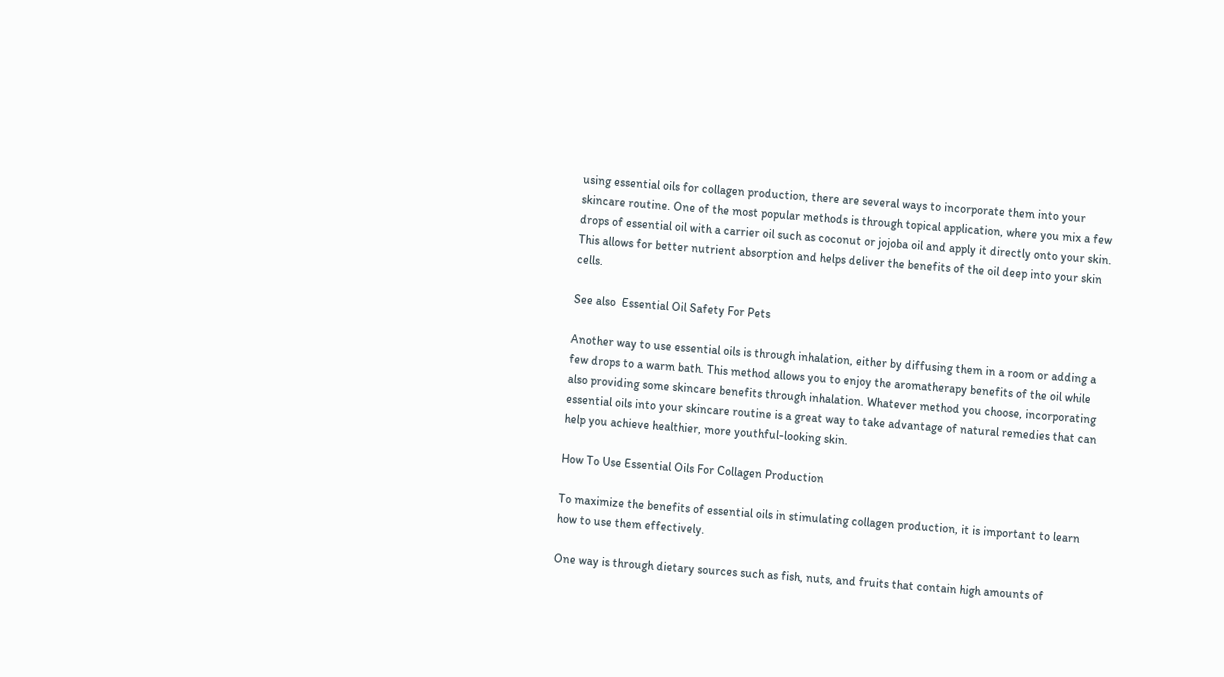using essential oils for collagen production, there are several ways to incorporate them into your skincare routine. One of the most popular methods is through topical application, where you mix a few drops of essential oil with a carrier oil such as coconut or jojoba oil and apply it directly onto your skin. This allows for better nutrient absorption and helps deliver the benefits of the oil deep into your skin cells.

See also  Essential Oil Safety For Pets

Another way to use essential oils is through inhalation, either by diffusing them in a room or adding a few drops to a warm bath. This method allows you to enjoy the aromatherapy benefits of the oil while also providing some skincare benefits through inhalation. Whatever method you choose, incorporating essential oils into your skincare routine is a great way to take advantage of natural remedies that can help you achieve healthier, more youthful-looking skin.

How To Use Essential Oils For Collagen Production

To maximize the benefits of essential oils in stimulating collagen production, it is important to learn how to use them effectively.

One way is through dietary sources such as fish, nuts, and fruits that contain high amounts of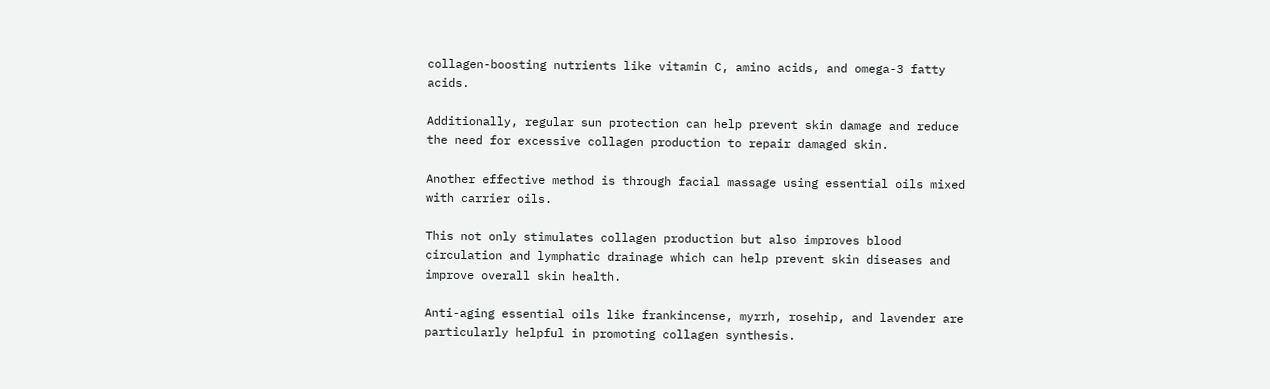collagen-boosting nutrients like vitamin C, amino acids, and omega-3 fatty acids.

Additionally, regular sun protection can help prevent skin damage and reduce the need for excessive collagen production to repair damaged skin.

Another effective method is through facial massage using essential oils mixed with carrier oils.

This not only stimulates collagen production but also improves blood circulation and lymphatic drainage which can help prevent skin diseases and improve overall skin health.

Anti-aging essential oils like frankincense, myrrh, rosehip, and lavender are particularly helpful in promoting collagen synthesis.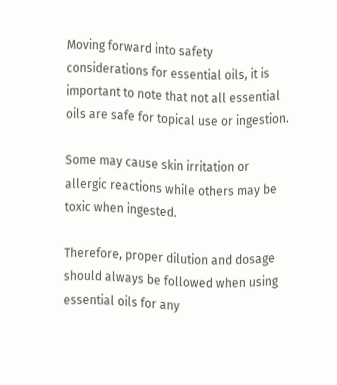Moving forward into safety considerations for essential oils, it is important to note that not all essential oils are safe for topical use or ingestion.

Some may cause skin irritation or allergic reactions while others may be toxic when ingested.

Therefore, proper dilution and dosage should always be followed when using essential oils for any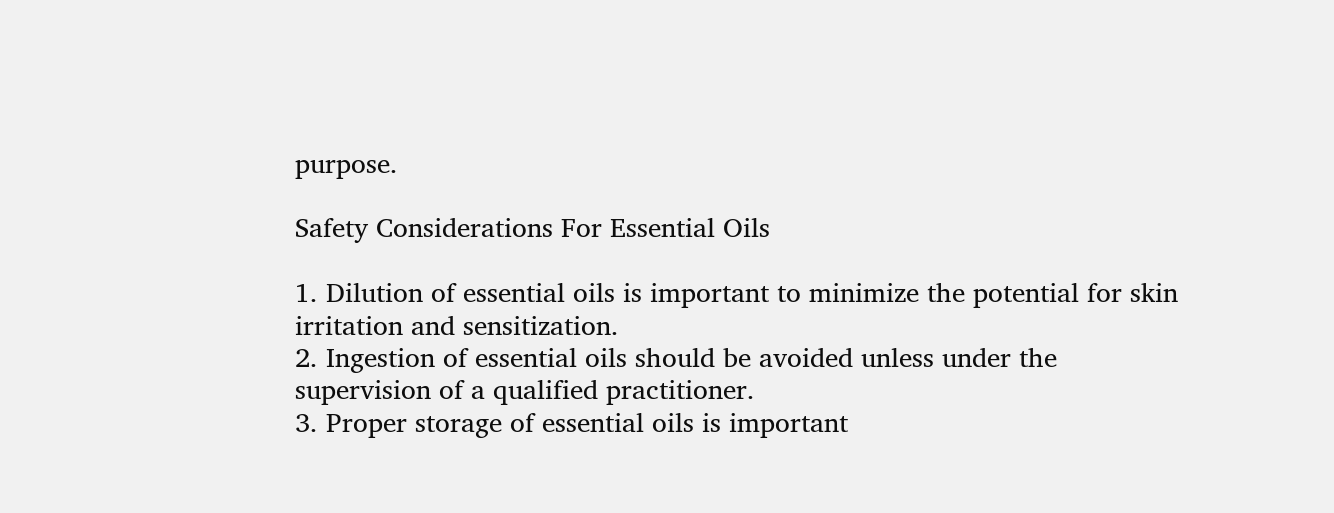purpose.

Safety Considerations For Essential Oils

1. Dilution of essential oils is important to minimize the potential for skin irritation and sensitization.
2. Ingestion of essential oils should be avoided unless under the supervision of a qualified practitioner.
3. Proper storage of essential oils is important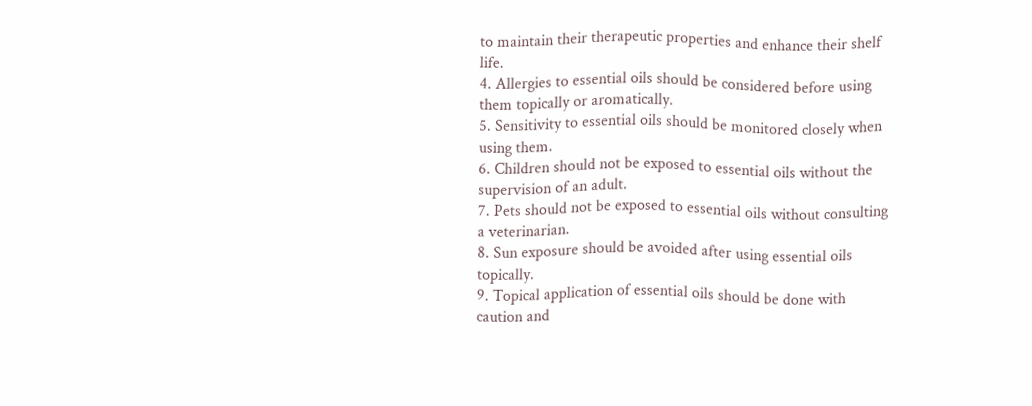to maintain their therapeutic properties and enhance their shelf life.
4. Allergies to essential oils should be considered before using them topically or aromatically.
5. Sensitivity to essential oils should be monitored closely when using them.
6. Children should not be exposed to essential oils without the supervision of an adult.
7. Pets should not be exposed to essential oils without consulting a veterinarian.
8. Sun exposure should be avoided after using essential oils topically.
9. Topical application of essential oils should be done with caution and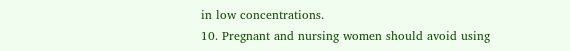in low concentrations.
10. Pregnant and nursing women should avoid using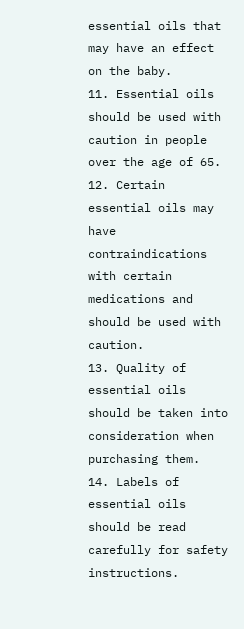essential oils that may have an effect on the baby.
11. Essential oils should be used with caution in people over the age of 65.
12. Certain essential oils may have contraindications with certain medications and should be used with caution.
13. Quality of essential oils should be taken into consideration when purchasing them.
14. Labels of essential oils should be read carefully for safety instructions.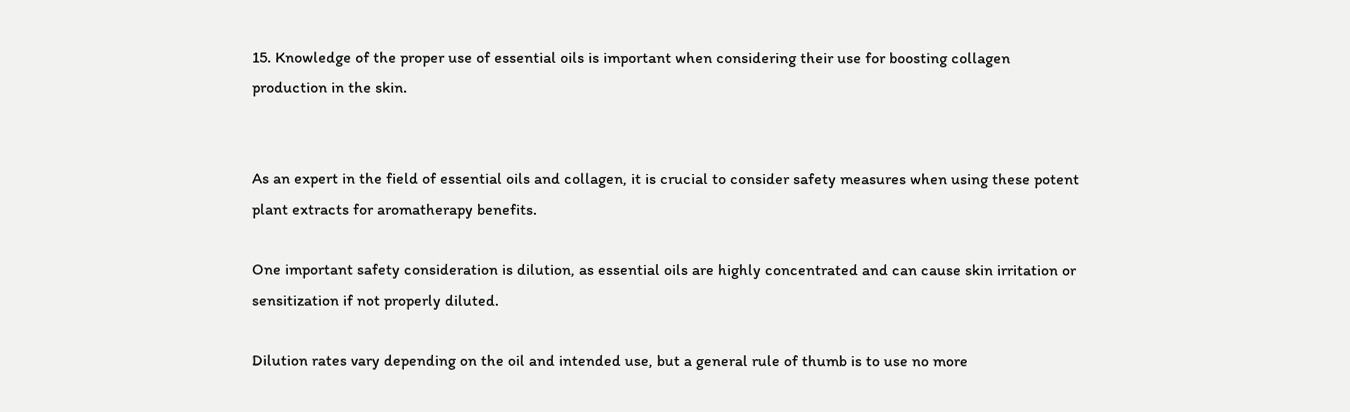15. Knowledge of the proper use of essential oils is important when considering their use for boosting collagen production in the skin.


As an expert in the field of essential oils and collagen, it is crucial to consider safety measures when using these potent plant extracts for aromatherapy benefits.

One important safety consideration is dilution, as essential oils are highly concentrated and can cause skin irritation or sensitization if not properly diluted.

Dilution rates vary depending on the oil and intended use, but a general rule of thumb is to use no more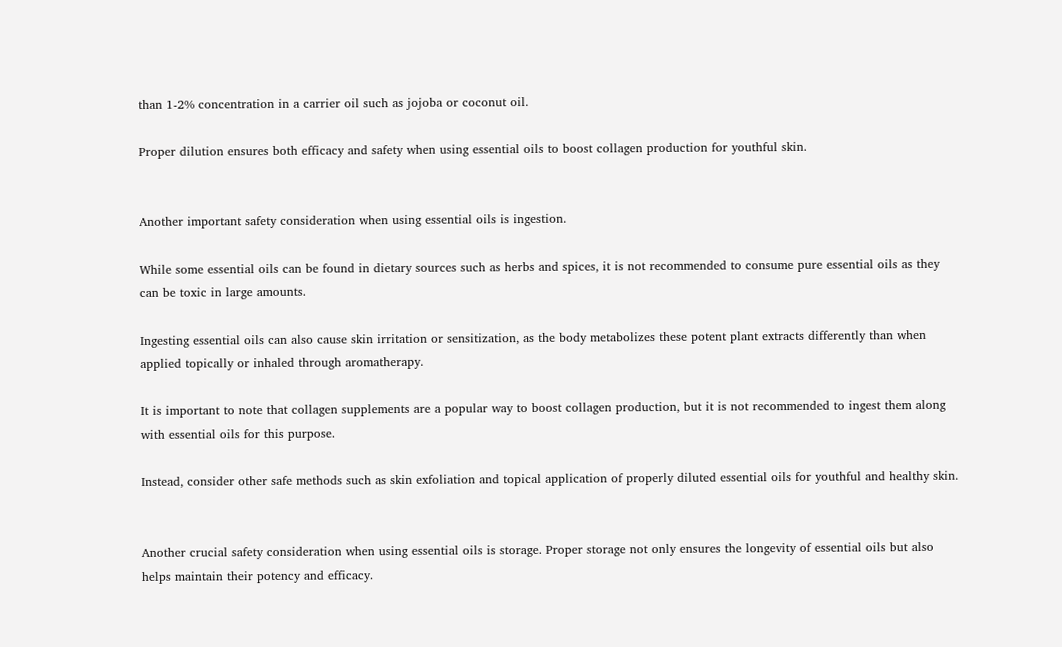than 1-2% concentration in a carrier oil such as jojoba or coconut oil.

Proper dilution ensures both efficacy and safety when using essential oils to boost collagen production for youthful skin.


Another important safety consideration when using essential oils is ingestion.

While some essential oils can be found in dietary sources such as herbs and spices, it is not recommended to consume pure essential oils as they can be toxic in large amounts.

Ingesting essential oils can also cause skin irritation or sensitization, as the body metabolizes these potent plant extracts differently than when applied topically or inhaled through aromatherapy.

It is important to note that collagen supplements are a popular way to boost collagen production, but it is not recommended to ingest them along with essential oils for this purpose.

Instead, consider other safe methods such as skin exfoliation and topical application of properly diluted essential oils for youthful and healthy skin.


Another crucial safety consideration when using essential oils is storage. Proper storage not only ensures the longevity of essential oils but also helps maintain their potency and efficacy.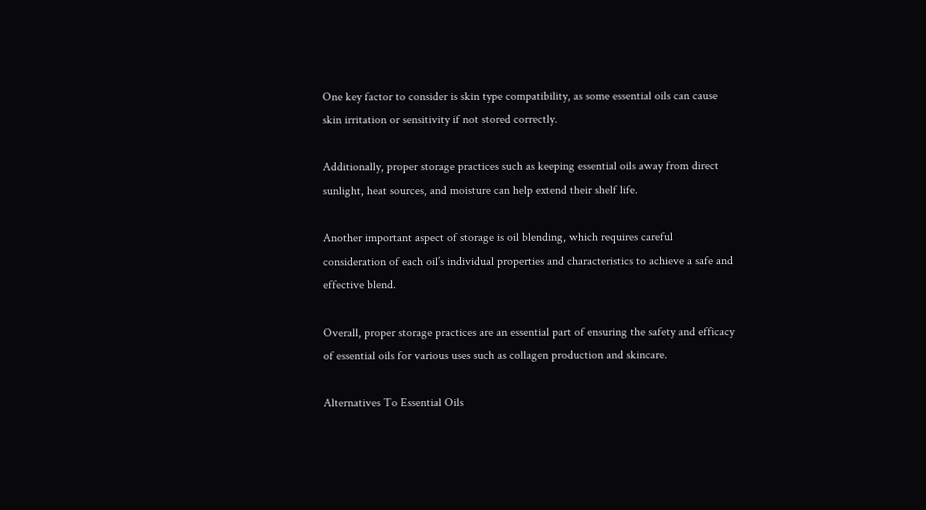One key factor to consider is skin type compatibility, as some essential oils can cause skin irritation or sensitivity if not stored correctly.

Additionally, proper storage practices such as keeping essential oils away from direct sunlight, heat sources, and moisture can help extend their shelf life.

Another important aspect of storage is oil blending, which requires careful consideration of each oil’s individual properties and characteristics to achieve a safe and effective blend.

Overall, proper storage practices are an essential part of ensuring the safety and efficacy of essential oils for various uses such as collagen production and skincare.

Alternatives To Essential Oils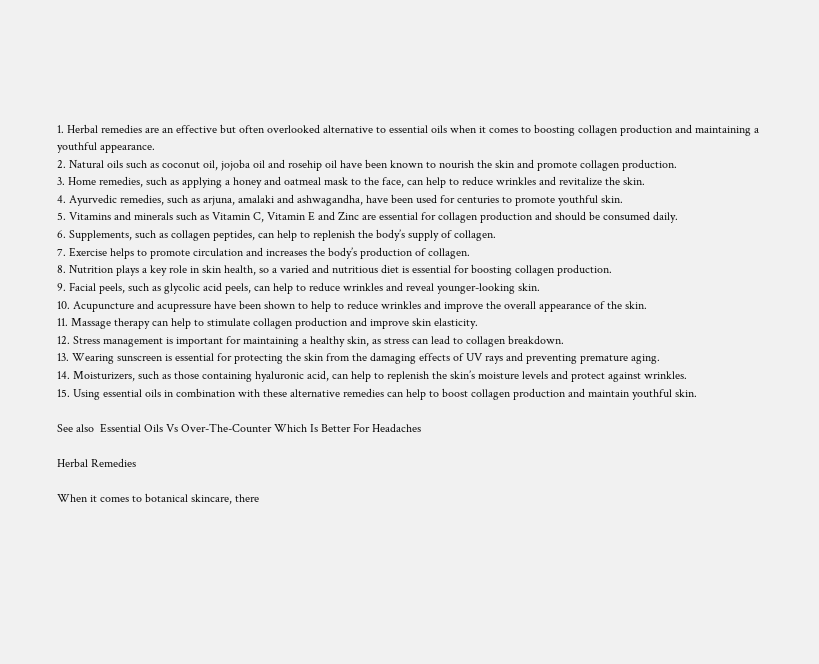1. Herbal remedies are an effective but often overlooked alternative to essential oils when it comes to boosting collagen production and maintaining a youthful appearance.
2. Natural oils such as coconut oil, jojoba oil and rosehip oil have been known to nourish the skin and promote collagen production.
3. Home remedies, such as applying a honey and oatmeal mask to the face, can help to reduce wrinkles and revitalize the skin.
4. Ayurvedic remedies, such as arjuna, amalaki and ashwagandha, have been used for centuries to promote youthful skin.
5. Vitamins and minerals such as Vitamin C, Vitamin E and Zinc are essential for collagen production and should be consumed daily.
6. Supplements, such as collagen peptides, can help to replenish the body’s supply of collagen.
7. Exercise helps to promote circulation and increases the body’s production of collagen.
8. Nutrition plays a key role in skin health, so a varied and nutritious diet is essential for boosting collagen production.
9. Facial peels, such as glycolic acid peels, can help to reduce wrinkles and reveal younger-looking skin.
10. Acupuncture and acupressure have been shown to help to reduce wrinkles and improve the overall appearance of the skin.
11. Massage therapy can help to stimulate collagen production and improve skin elasticity.
12. Stress management is important for maintaining a healthy skin, as stress can lead to collagen breakdown.
13. Wearing sunscreen is essential for protecting the skin from the damaging effects of UV rays and preventing premature aging.
14. Moisturizers, such as those containing hyaluronic acid, can help to replenish the skin’s moisture levels and protect against wrinkles.
15. Using essential oils in combination with these alternative remedies can help to boost collagen production and maintain youthful skin.

See also  Essential Oils Vs Over-The-Counter Which Is Better For Headaches

Herbal Remedies

When it comes to botanical skincare, there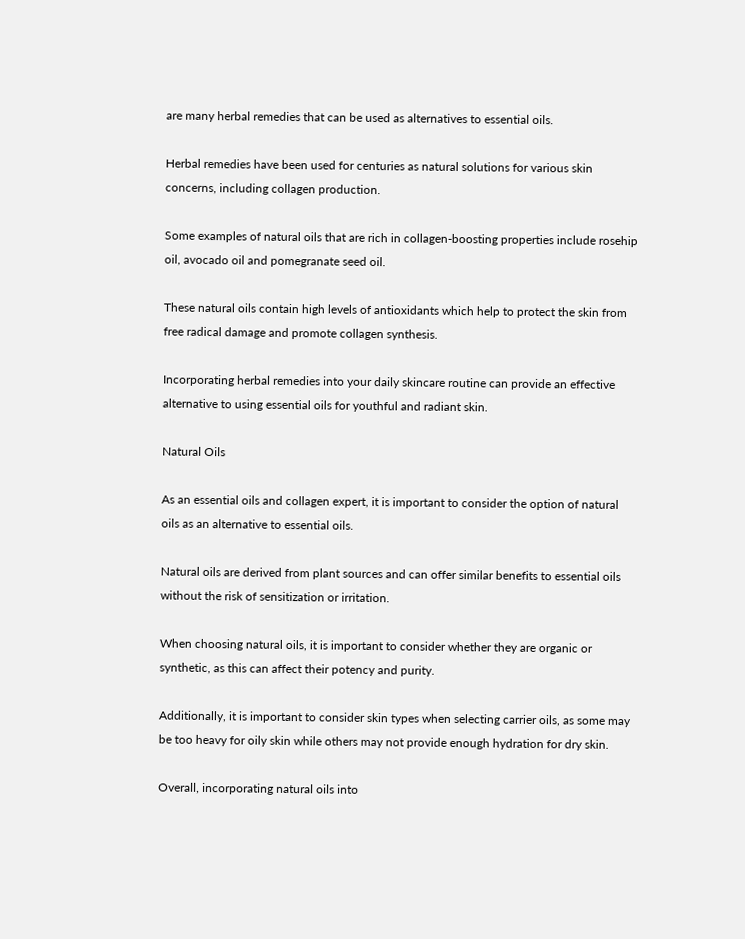are many herbal remedies that can be used as alternatives to essential oils.

Herbal remedies have been used for centuries as natural solutions for various skin concerns, including collagen production.

Some examples of natural oils that are rich in collagen-boosting properties include rosehip oil, avocado oil and pomegranate seed oil.

These natural oils contain high levels of antioxidants which help to protect the skin from free radical damage and promote collagen synthesis.

Incorporating herbal remedies into your daily skincare routine can provide an effective alternative to using essential oils for youthful and radiant skin.

Natural Oils

As an essential oils and collagen expert, it is important to consider the option of natural oils as an alternative to essential oils.

Natural oils are derived from plant sources and can offer similar benefits to essential oils without the risk of sensitization or irritation.

When choosing natural oils, it is important to consider whether they are organic or synthetic, as this can affect their potency and purity.

Additionally, it is important to consider skin types when selecting carrier oils, as some may be too heavy for oily skin while others may not provide enough hydration for dry skin.

Overall, incorporating natural oils into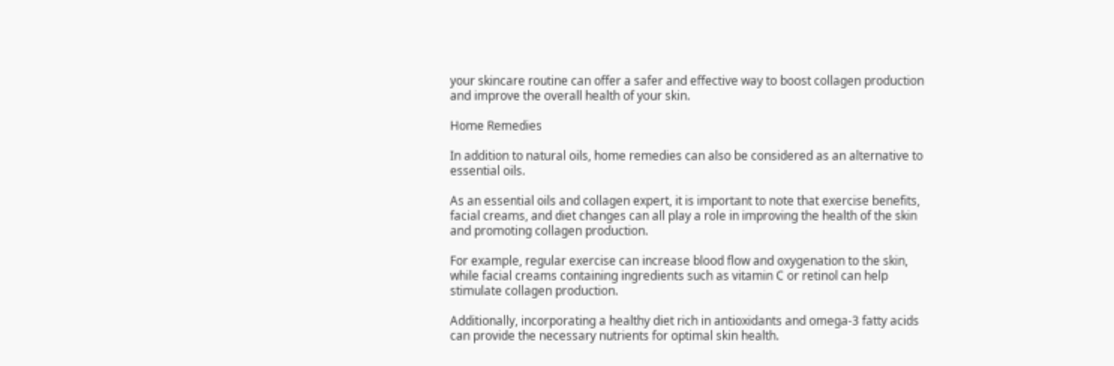your skincare routine can offer a safer and effective way to boost collagen production and improve the overall health of your skin.

Home Remedies

In addition to natural oils, home remedies can also be considered as an alternative to essential oils.

As an essential oils and collagen expert, it is important to note that exercise benefits, facial creams, and diet changes can all play a role in improving the health of the skin and promoting collagen production.

For example, regular exercise can increase blood flow and oxygenation to the skin, while facial creams containing ingredients such as vitamin C or retinol can help stimulate collagen production.

Additionally, incorporating a healthy diet rich in antioxidants and omega-3 fatty acids can provide the necessary nutrients for optimal skin health.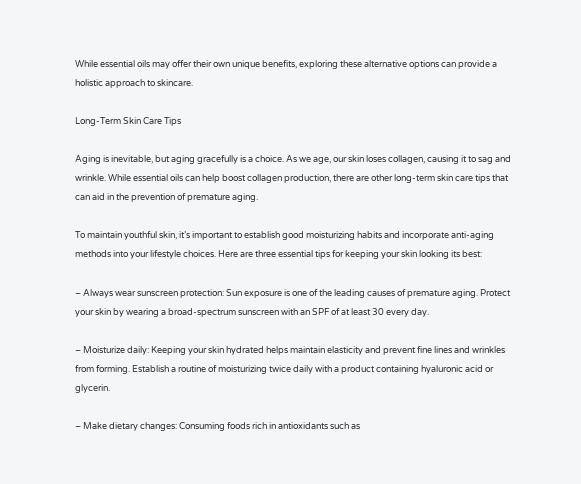While essential oils may offer their own unique benefits, exploring these alternative options can provide a holistic approach to skincare.

Long-Term Skin Care Tips

Aging is inevitable, but aging gracefully is a choice. As we age, our skin loses collagen, causing it to sag and wrinkle. While essential oils can help boost collagen production, there are other long-term skin care tips that can aid in the prevention of premature aging.

To maintain youthful skin, it’s important to establish good moisturizing habits and incorporate anti-aging methods into your lifestyle choices. Here are three essential tips for keeping your skin looking its best:

– Always wear sunscreen protection: Sun exposure is one of the leading causes of premature aging. Protect your skin by wearing a broad-spectrum sunscreen with an SPF of at least 30 every day.

– Moisturize daily: Keeping your skin hydrated helps maintain elasticity and prevent fine lines and wrinkles from forming. Establish a routine of moisturizing twice daily with a product containing hyaluronic acid or glycerin.

– Make dietary changes: Consuming foods rich in antioxidants such as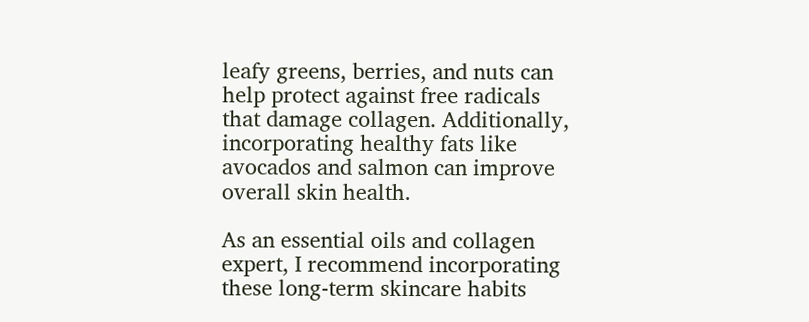leafy greens, berries, and nuts can help protect against free radicals that damage collagen. Additionally, incorporating healthy fats like avocados and salmon can improve overall skin health.

As an essential oils and collagen expert, I recommend incorporating these long-term skincare habits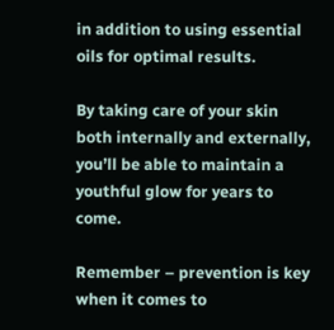in addition to using essential oils for optimal results.

By taking care of your skin both internally and externally, you’ll be able to maintain a youthful glow for years to come.

Remember – prevention is key when it comes to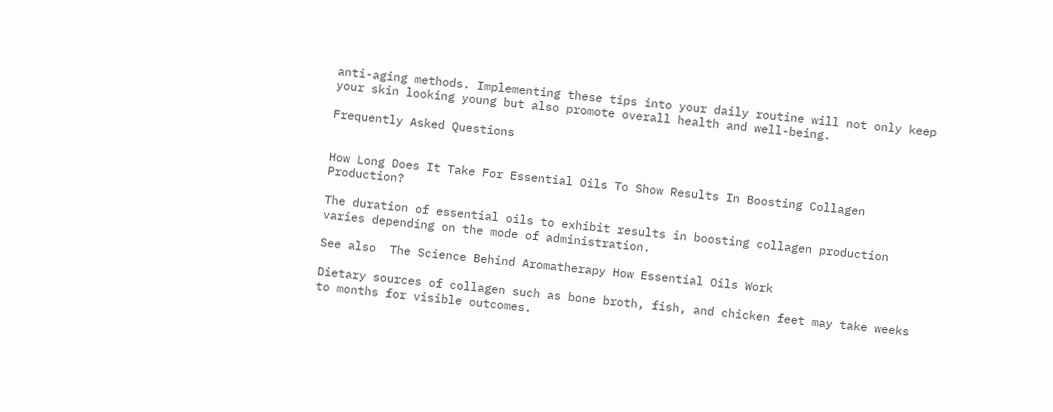anti-aging methods. Implementing these tips into your daily routine will not only keep your skin looking young but also promote overall health and well-being.

Frequently Asked Questions


How Long Does It Take For Essential Oils To Show Results In Boosting Collagen Production?

The duration of essential oils to exhibit results in boosting collagen production varies depending on the mode of administration.

See also  The Science Behind Aromatherapy How Essential Oils Work

Dietary sources of collagen such as bone broth, fish, and chicken feet may take weeks to months for visible outcomes.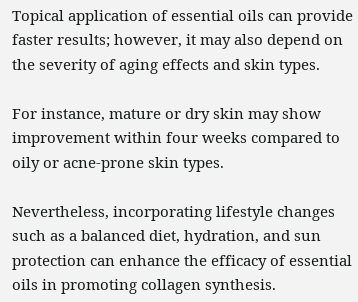Topical application of essential oils can provide faster results; however, it may also depend on the severity of aging effects and skin types.

For instance, mature or dry skin may show improvement within four weeks compared to oily or acne-prone skin types.

Nevertheless, incorporating lifestyle changes such as a balanced diet, hydration, and sun protection can enhance the efficacy of essential oils in promoting collagen synthesis.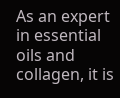As an expert in essential oils and collagen, it is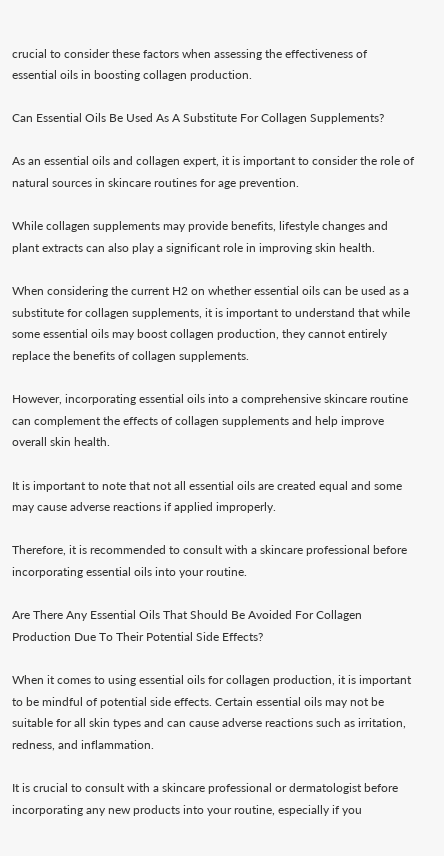crucial to consider these factors when assessing the effectiveness of essential oils in boosting collagen production.

Can Essential Oils Be Used As A Substitute For Collagen Supplements?

As an essential oils and collagen expert, it is important to consider the role of natural sources in skincare routines for age prevention.

While collagen supplements may provide benefits, lifestyle changes and plant extracts can also play a significant role in improving skin health.

When considering the current H2 on whether essential oils can be used as a substitute for collagen supplements, it is important to understand that while some essential oils may boost collagen production, they cannot entirely replace the benefits of collagen supplements.

However, incorporating essential oils into a comprehensive skincare routine can complement the effects of collagen supplements and help improve overall skin health.

It is important to note that not all essential oils are created equal and some may cause adverse reactions if applied improperly.

Therefore, it is recommended to consult with a skincare professional before incorporating essential oils into your routine.

Are There Any Essential Oils That Should Be Avoided For Collagen Production Due To Their Potential Side Effects?

When it comes to using essential oils for collagen production, it is important to be mindful of potential side effects. Certain essential oils may not be suitable for all skin types and can cause adverse reactions such as irritation, redness, and inflammation.

It is crucial to consult with a skincare professional or dermatologist before incorporating any new products into your routine, especially if you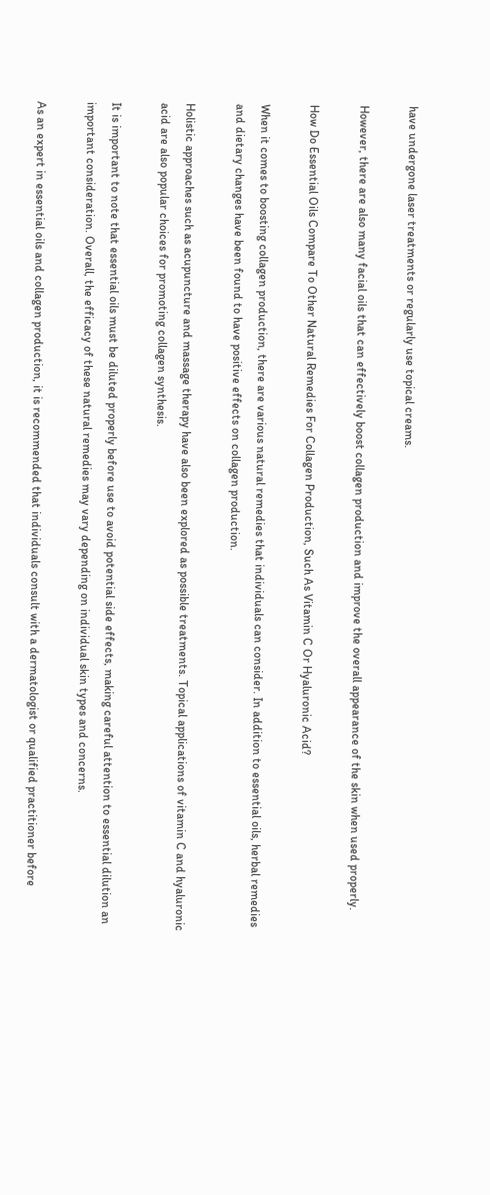have undergone laser treatments or regularly use topical creams.

However, there are also many facial oils that can effectively boost collagen production and improve the overall appearance of the skin when used properly.

How Do Essential Oils Compare To Other Natural Remedies For Collagen Production, Such As Vitamin C Or Hyaluronic Acid?

When it comes to boosting collagen production, there are various natural remedies that individuals can consider. In addition to essential oils, herbal remedies and dietary changes have been found to have positive effects on collagen production.

Holistic approaches such as acupuncture and massage therapy have also been explored as possible treatments. Topical applications of vitamin C and hyaluronic acid are also popular choices for promoting collagen synthesis.

It is important to note that essential oils must be diluted properly before use to avoid potential side effects, making careful attention to essential dilution an important consideration. Overall, the efficacy of these natural remedies may vary depending on individual skin types and concerns.

As an expert in essential oils and collagen production, it is recommended that individuals consult with a dermatologist or qualified practitioner before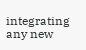integrating any new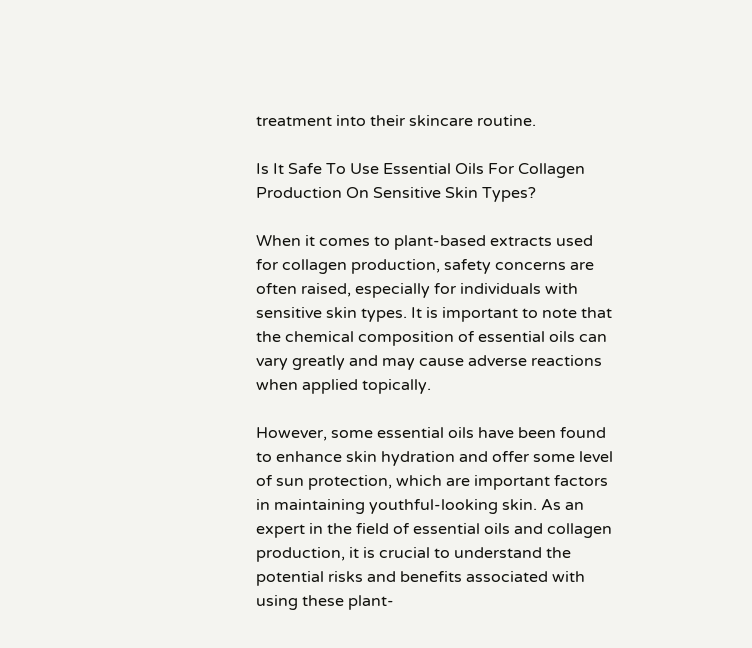treatment into their skincare routine.

Is It Safe To Use Essential Oils For Collagen Production On Sensitive Skin Types?

When it comes to plant-based extracts used for collagen production, safety concerns are often raised, especially for individuals with sensitive skin types. It is important to note that the chemical composition of essential oils can vary greatly and may cause adverse reactions when applied topically.

However, some essential oils have been found to enhance skin hydration and offer some level of sun protection, which are important factors in maintaining youthful-looking skin. As an expert in the field of essential oils and collagen production, it is crucial to understand the potential risks and benefits associated with using these plant-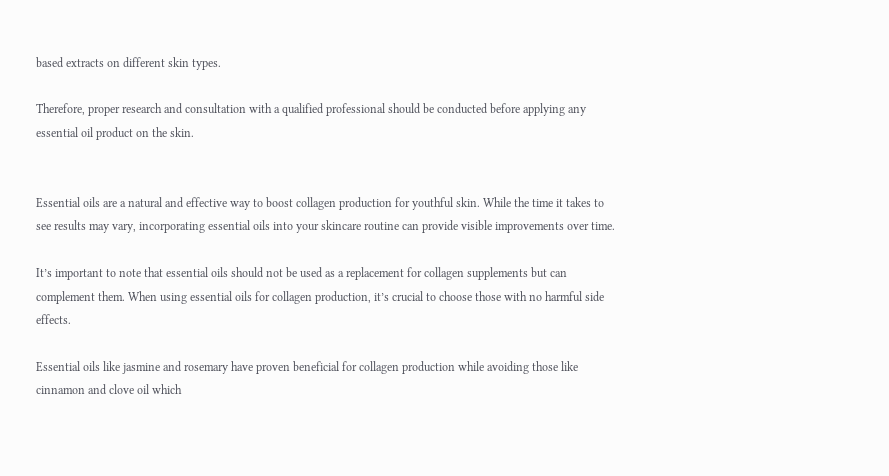based extracts on different skin types.

Therefore, proper research and consultation with a qualified professional should be conducted before applying any essential oil product on the skin.


Essential oils are a natural and effective way to boost collagen production for youthful skin. While the time it takes to see results may vary, incorporating essential oils into your skincare routine can provide visible improvements over time.

It’s important to note that essential oils should not be used as a replacement for collagen supplements but can complement them. When using essential oils for collagen production, it’s crucial to choose those with no harmful side effects.

Essential oils like jasmine and rosemary have proven beneficial for collagen production while avoiding those like cinnamon and clove oil which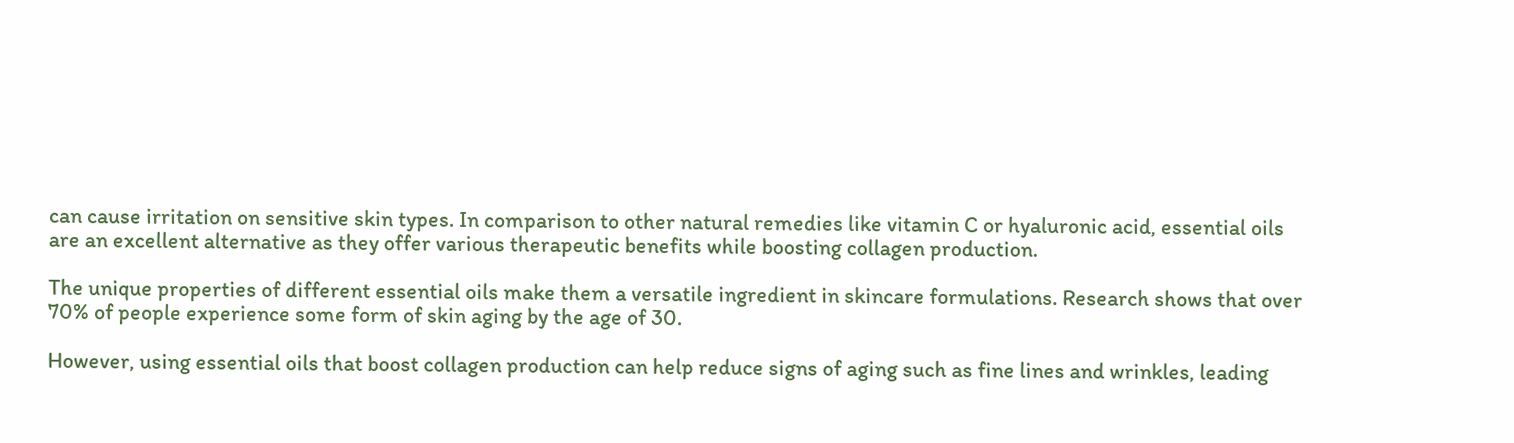can cause irritation on sensitive skin types. In comparison to other natural remedies like vitamin C or hyaluronic acid, essential oils are an excellent alternative as they offer various therapeutic benefits while boosting collagen production.

The unique properties of different essential oils make them a versatile ingredient in skincare formulations. Research shows that over 70% of people experience some form of skin aging by the age of 30.

However, using essential oils that boost collagen production can help reduce signs of aging such as fine lines and wrinkles, leading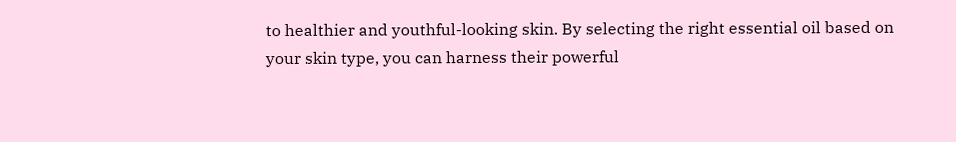to healthier and youthful-looking skin. By selecting the right essential oil based on your skin type, you can harness their powerful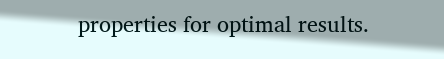properties for optimal results.